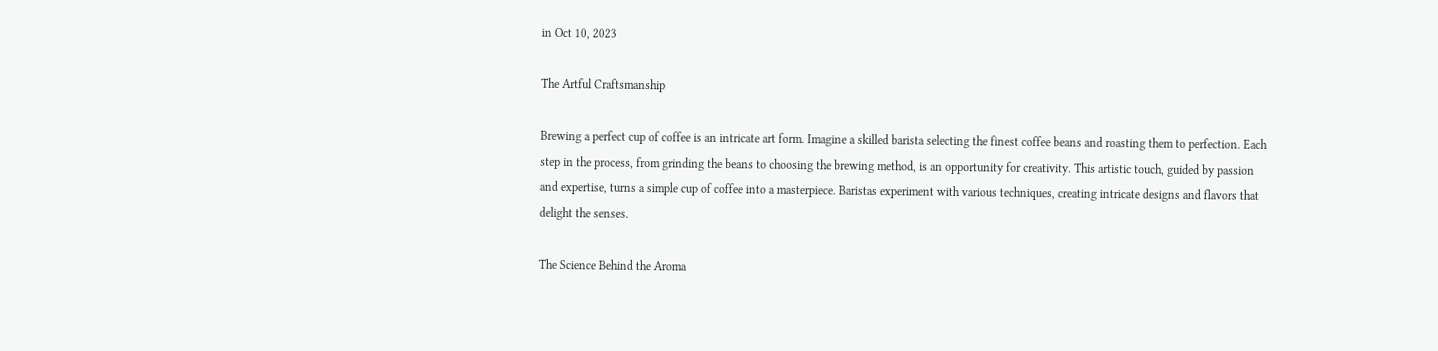in Oct 10, 2023

The Artful Craftsmanship

Brewing a perfect cup of coffee is an intricate art form. Imagine a skilled barista selecting the finest coffee beans and roasting them to perfection. Each step in the process, from grinding the beans to choosing the brewing method, is an opportunity for creativity. This artistic touch, guided by passion and expertise, turns a simple cup of coffee into a masterpiece. Baristas experiment with various techniques, creating intricate designs and flavors that delight the senses.

The Science Behind the Aroma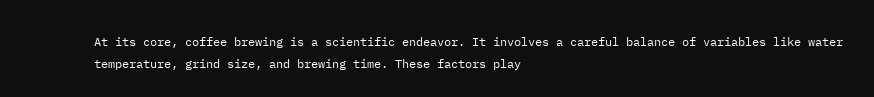At its core, coffee brewing is a scientific endeavor. It involves a careful balance of variables like water temperature, grind size, and brewing time. These factors play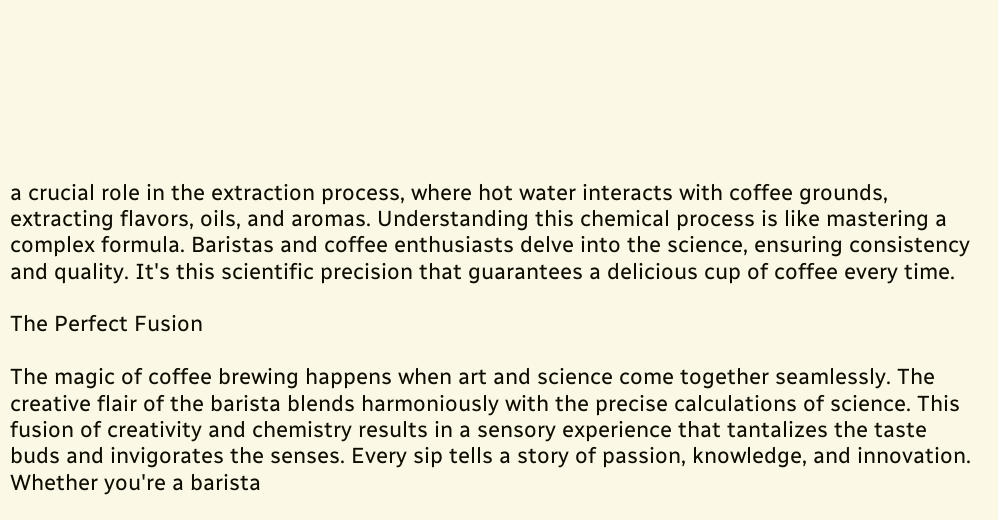a crucial role in the extraction process, where hot water interacts with coffee grounds, extracting flavors, oils, and aromas. Understanding this chemical process is like mastering a complex formula. Baristas and coffee enthusiasts delve into the science, ensuring consistency and quality. It's this scientific precision that guarantees a delicious cup of coffee every time.

The Perfect Fusion

The magic of coffee brewing happens when art and science come together seamlessly. The creative flair of the barista blends harmoniously with the precise calculations of science. This fusion of creativity and chemistry results in a sensory experience that tantalizes the taste buds and invigorates the senses. Every sip tells a story of passion, knowledge, and innovation. Whether you're a barista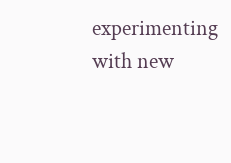experimenting with new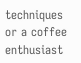techniques or a coffee enthusiast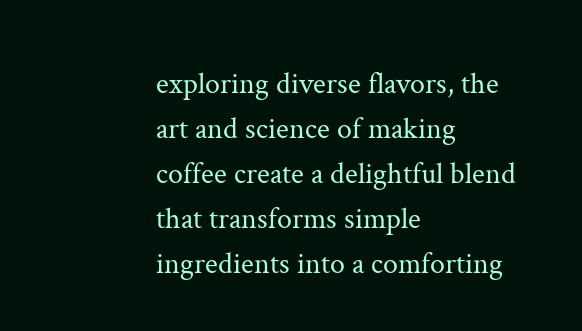exploring diverse flavors, the art and science of making coffee create a delightful blend that transforms simple ingredients into a comforting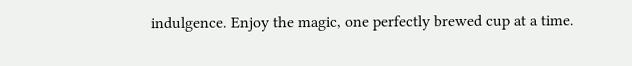indulgence. Enjoy the magic, one perfectly brewed cup at a time.